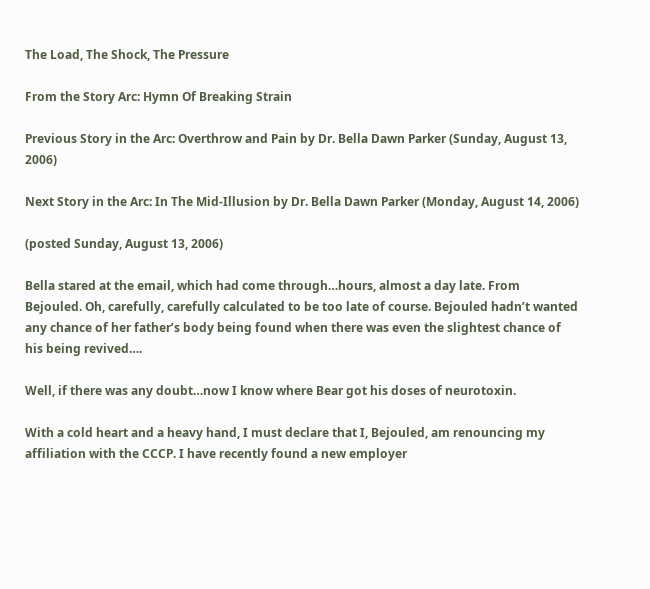The Load, The Shock, The Pressure

From the Story Arc: Hymn Of Breaking Strain

Previous Story in the Arc: Overthrow and Pain by Dr. Bella Dawn Parker (Sunday, August 13, 2006)

Next Story in the Arc: In The Mid-Illusion by Dr. Bella Dawn Parker (Monday, August 14, 2006)

(posted Sunday, August 13, 2006)

Bella stared at the email, which had come through…hours, almost a day late. From Bejouled. Oh, carefully, carefully calculated to be too late of course. Bejouled hadn’t wanted any chance of her father’s body being found when there was even the slightest chance of his being revived….

Well, if there was any doubt…now I know where Bear got his doses of neurotoxin.

With a cold heart and a heavy hand, I must declare that I, Bejouled, am renouncing my affiliation with the CCCP. I have recently found a new employer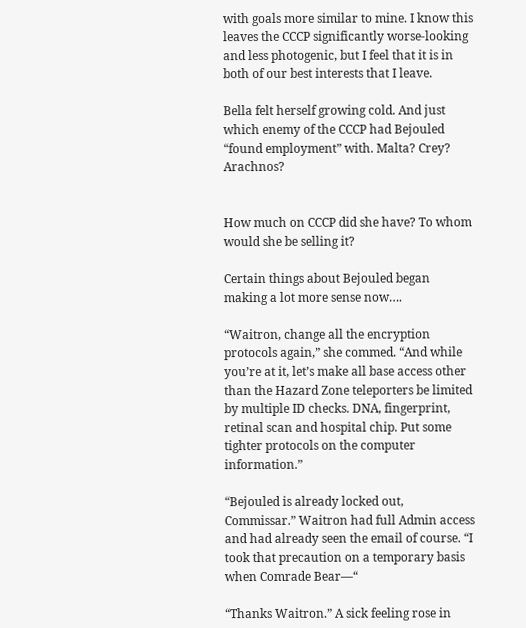with goals more similar to mine. I know this leaves the CCCP significantly worse-looking and less photogenic, but I feel that it is in both of our best interests that I leave.

Bella felt herself growing cold. And just which enemy of the CCCP had Bejouled “found employment” with. Malta? Crey? Arachnos?


How much on CCCP did she have? To whom would she be selling it?

Certain things about Bejouled began making a lot more sense now….

“Waitron, change all the encryption protocols again,” she commed. “And while you’re at it, let’s make all base access other than the Hazard Zone teleporters be limited by multiple ID checks. DNA, fingerprint, retinal scan and hospital chip. Put some tighter protocols on the computer information.”

“Bejouled is already locked out, Commissar.” Waitron had full Admin access and had already seen the email of course. “I took that precaution on a temporary basis when Comrade Bear—“

“Thanks Waitron.” A sick feeling rose in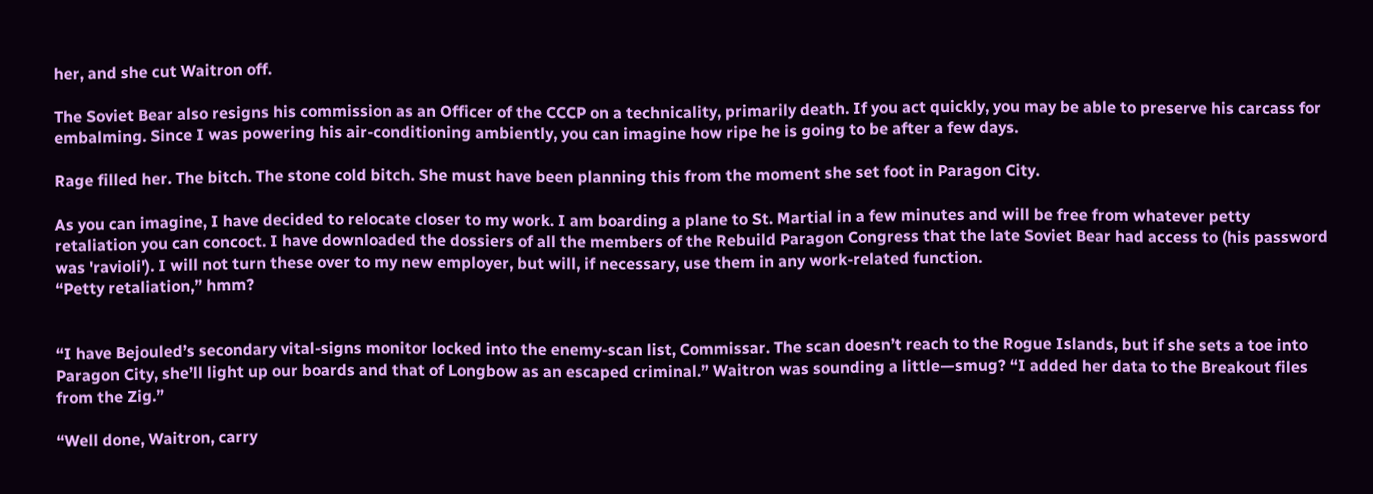her, and she cut Waitron off.

The Soviet Bear also resigns his commission as an Officer of the CCCP on a technicality, primarily death. If you act quickly, you may be able to preserve his carcass for embalming. Since I was powering his air-conditioning ambiently, you can imagine how ripe he is going to be after a few days.

Rage filled her. The bitch. The stone cold bitch. She must have been planning this from the moment she set foot in Paragon City.

As you can imagine, I have decided to relocate closer to my work. I am boarding a plane to St. Martial in a few minutes and will be free from whatever petty retaliation you can concoct. I have downloaded the dossiers of all the members of the Rebuild Paragon Congress that the late Soviet Bear had access to (his password was 'ravioli'). I will not turn these over to my new employer, but will, if necessary, use them in any work-related function.
“Petty retaliation,” hmm?


“I have Bejouled’s secondary vital-signs monitor locked into the enemy-scan list, Commissar. The scan doesn’t reach to the Rogue Islands, but if she sets a toe into Paragon City, she’ll light up our boards and that of Longbow as an escaped criminal.” Waitron was sounding a little—smug? “I added her data to the Breakout files from the Zig.”

“Well done, Waitron, carry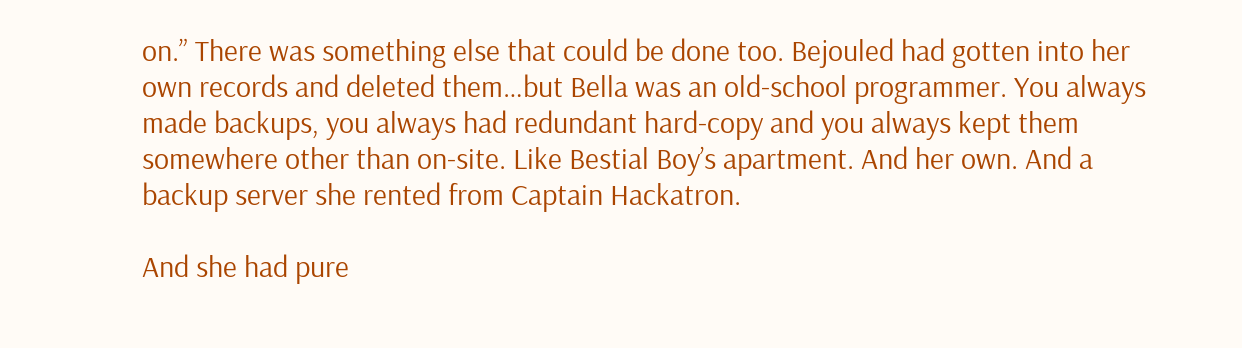on.” There was something else that could be done too. Bejouled had gotten into her own records and deleted them…but Bella was an old-school programmer. You always made backups, you always had redundant hard-copy and you always kept them somewhere other than on-site. Like Bestial Boy’s apartment. And her own. And a backup server she rented from Captain Hackatron.

And she had pure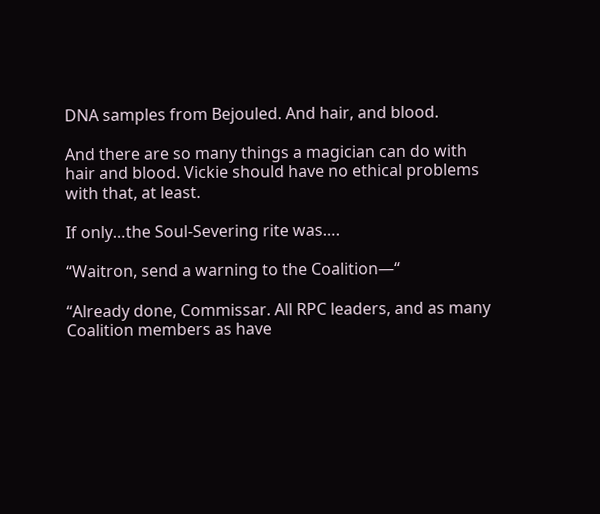DNA samples from Bejouled. And hair, and blood.

And there are so many things a magician can do with hair and blood. Vickie should have no ethical problems with that, at least.

If only…the Soul-Severing rite was….

“Waitron, send a warning to the Coalition—“

“Already done, Commissar. All RPC leaders, and as many Coalition members as have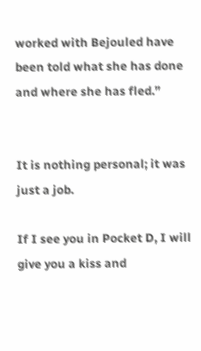worked with Bejouled have been told what she has done and where she has fled.”


It is nothing personal; it was just a job.

If I see you in Pocket D, I will give you a kiss and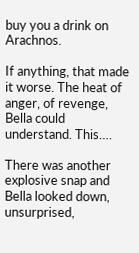buy you a drink on Arachnos.

If anything, that made it worse. The heat of anger, of revenge, Bella could understand. This….

There was another explosive snap and Bella looked down, unsurprised,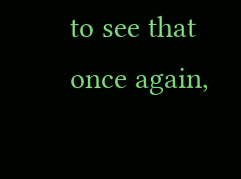to see that once again,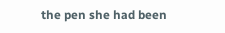the pen she had been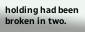holding had been broken in two.